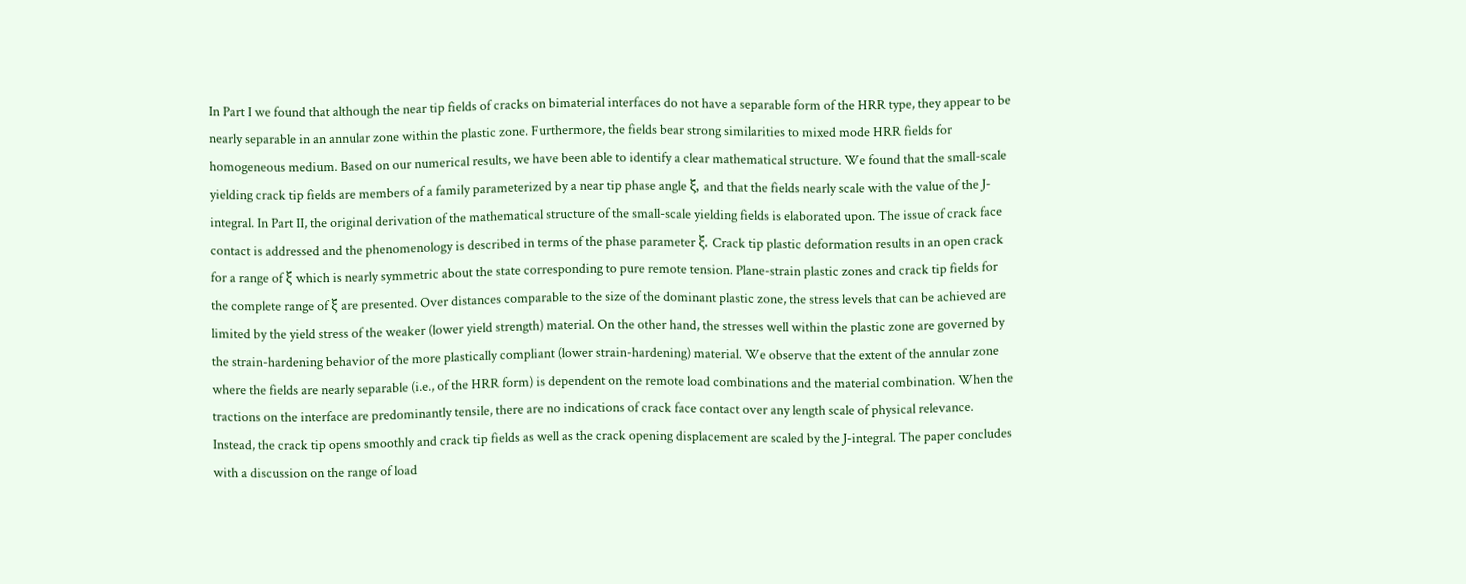In Part I we found that although the near tip fields of cracks on bimaterial interfaces do not have a separable form of the HRR type, they appear to be nearly separable in an annular zone within the plastic zone. Furthermore, the fields bear strong similarities to mixed mode HRR fields for homogeneous medium. Based on our numerical results, we have been able to identify a clear mathematical structure. We found that the small-scale yielding crack tip fields are members of a family parameterized by a near tip phase angle ξ, and that the fields nearly scale with the value of the J-integral. In Part II, the original derivation of the mathematical structure of the small-scale yielding fields is elaborated upon. The issue of crack face contact is addressed and the phenomenology is described in terms of the phase parameter ξ. Crack tip plastic deformation results in an open crack for a range of ξ which is nearly symmetric about the state corresponding to pure remote tension. Plane-strain plastic zones and crack tip fields for the complete range of ξ are presented. Over distances comparable to the size of the dominant plastic zone, the stress levels that can be achieved are limited by the yield stress of the weaker (lower yield strength) material. On the other hand, the stresses well within the plastic zone are governed by the strain-hardening behavior of the more plastically compliant (lower strain-hardening) material. We observe that the extent of the annular zone where the fields are nearly separable (i.e., of the HRR form) is dependent on the remote load combinations and the material combination. When the tractions on the interface are predominantly tensile, there are no indications of crack face contact over any length scale of physical relevance. Instead, the crack tip opens smoothly and crack tip fields as well as the crack opening displacement are scaled by the J-integral. The paper concludes with a discussion on the range of load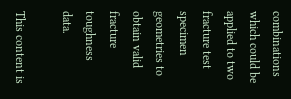combinations which could be applied to two fracture test specimen geometries to obtain valid fracture toughness data.

This content is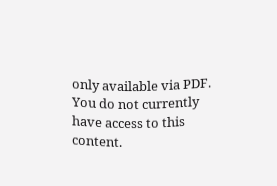only available via PDF.
You do not currently have access to this content.